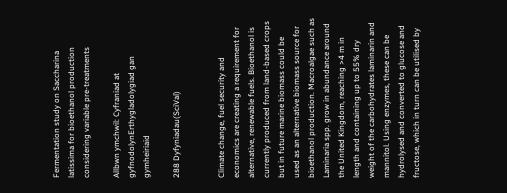Fermentation study on Saccharina latissima for bioethanol production considering variable pre-treatments

Allbwn ymchwil: Cyfraniad at gyfnodolynErthygladolygiad gan gymheiriaid

288 Dyfyniadau(SciVal)


Climate change, fuel security and economics are creating a requirement for alternative, renewable fuels. Bioethanol is currently produced from land-based crops but in future marine biomass could be used as an alternative biomass source for bioethanol production. Macroalgae such as Laminaria spp. grow in abundance around the United Kingdom, reaching >4 m in length and containing up to 55% dry weight of the carbohydrates laminarin and mannitol. Using enzymes, these can be hydrolysed and converted to glucose and fructose, which in turn can be utilised by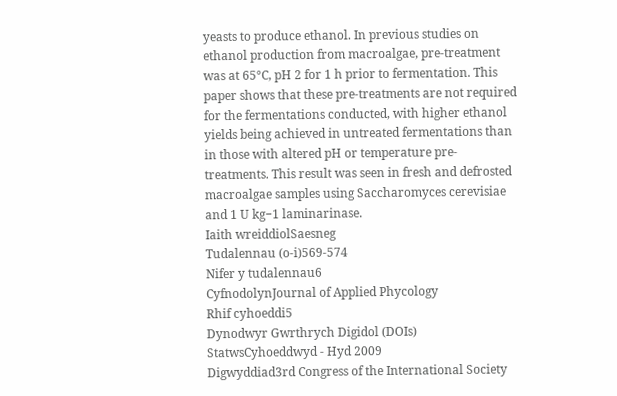yeasts to produce ethanol. In previous studies on ethanol production from macroalgae, pre-treatment was at 65°C, pH 2 for 1 h prior to fermentation. This paper shows that these pre-treatments are not required for the fermentations conducted, with higher ethanol yields being achieved in untreated fermentations than in those with altered pH or temperature pre-treatments. This result was seen in fresh and defrosted macroalgae samples using Saccharomyces cerevisiae and 1 U kg−1 laminarinase.
Iaith wreiddiolSaesneg
Tudalennau (o-i)569-574
Nifer y tudalennau6
CyfnodolynJournal of Applied Phycology
Rhif cyhoeddi5
Dynodwyr Gwrthrych Digidol (DOIs)
StatwsCyhoeddwyd - Hyd 2009
Digwyddiad3rd Congress of the International Society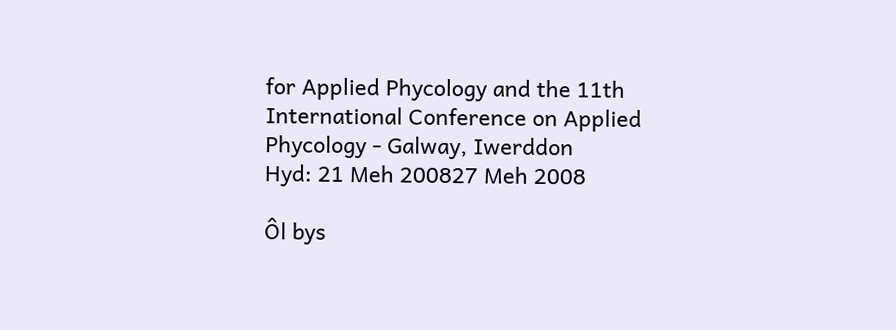for Applied Phycology and the 11th International Conference on Applied Phycology - Galway, Iwerddon
Hyd: 21 Meh 200827 Meh 2008

Ôl bys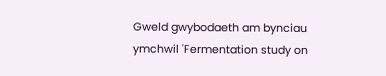Gweld gwybodaeth am bynciau ymchwil 'Fermentation study on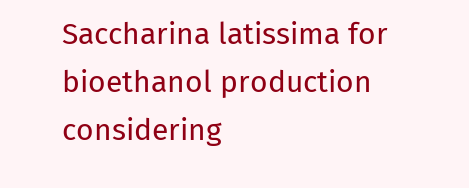Saccharina latissima for bioethanol production considering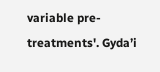variable pre-treatments'. Gyda’i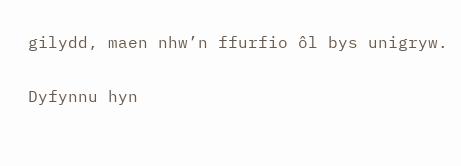gilydd, maen nhw’n ffurfio ôl bys unigryw.

Dyfynnu hyn